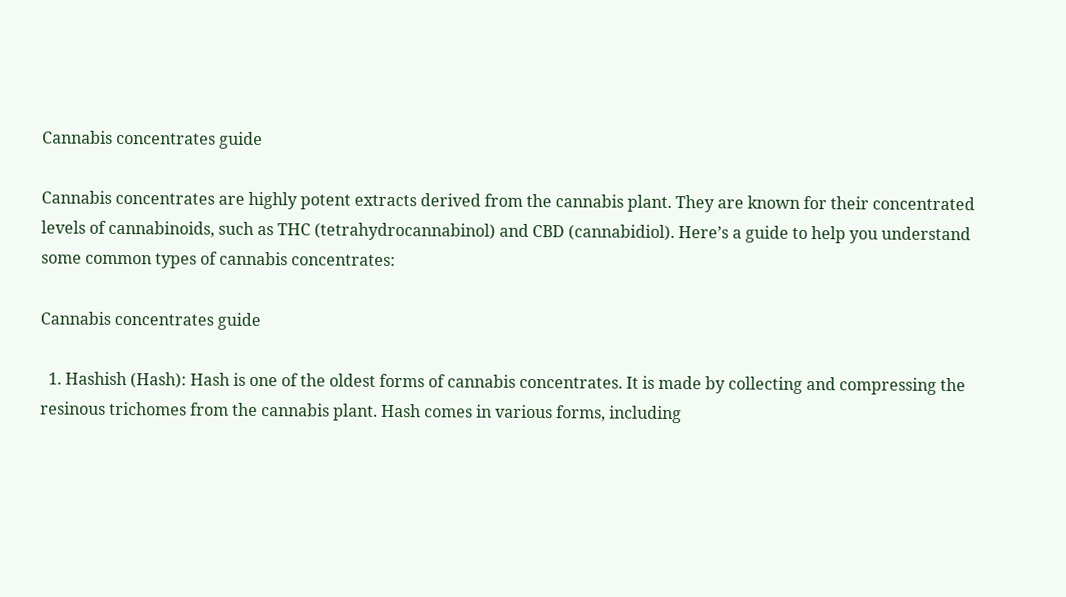Cannabis concentrates guide

Cannabis concentrates are highly potent extracts derived from the cannabis plant. They are known for their concentrated levels of cannabinoids, such as THC (tetrahydrocannabinol) and CBD (cannabidiol). Here’s a guide to help you understand some common types of cannabis concentrates:

Cannabis concentrates guide

  1. Hashish (Hash): Hash is one of the oldest forms of cannabis concentrates. It is made by collecting and compressing the resinous trichomes from the cannabis plant. Hash comes in various forms, including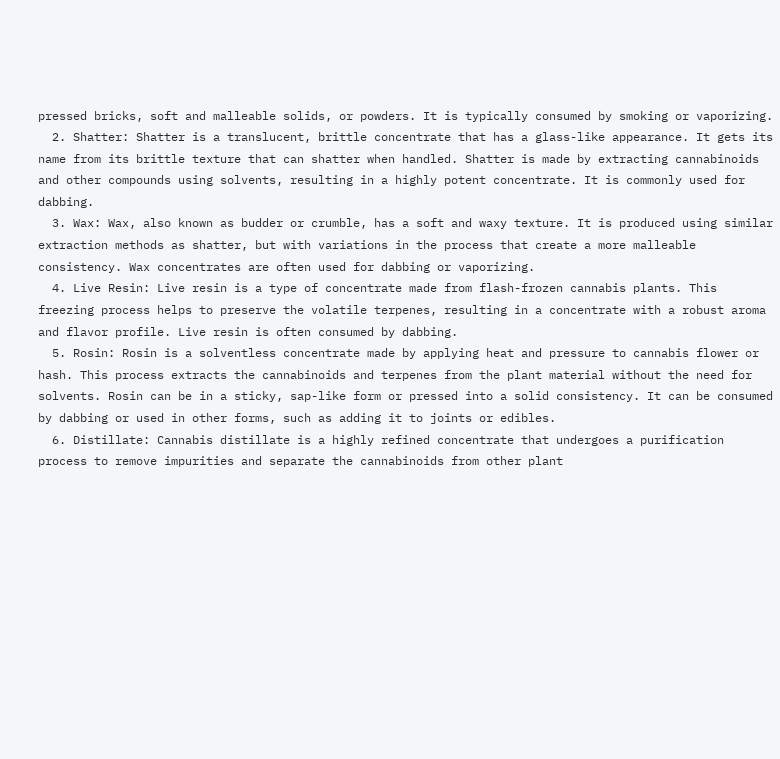pressed bricks, soft and malleable solids, or powders. It is typically consumed by smoking or vaporizing.
  2. Shatter: Shatter is a translucent, brittle concentrate that has a glass-like appearance. It gets its name from its brittle texture that can shatter when handled. Shatter is made by extracting cannabinoids and other compounds using solvents, resulting in a highly potent concentrate. It is commonly used for dabbing.
  3. Wax: Wax, also known as budder or crumble, has a soft and waxy texture. It is produced using similar extraction methods as shatter, but with variations in the process that create a more malleable consistency. Wax concentrates are often used for dabbing or vaporizing.
  4. Live Resin: Live resin is a type of concentrate made from flash-frozen cannabis plants. This freezing process helps to preserve the volatile terpenes, resulting in a concentrate with a robust aroma and flavor profile. Live resin is often consumed by dabbing.
  5. Rosin: Rosin is a solventless concentrate made by applying heat and pressure to cannabis flower or hash. This process extracts the cannabinoids and terpenes from the plant material without the need for solvents. Rosin can be in a sticky, sap-like form or pressed into a solid consistency. It can be consumed by dabbing or used in other forms, such as adding it to joints or edibles.
  6. Distillate: Cannabis distillate is a highly refined concentrate that undergoes a purification process to remove impurities and separate the cannabinoids from other plant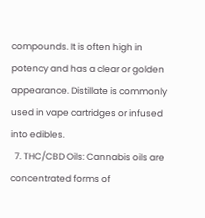compounds. It is often high in potency and has a clear or golden appearance. Distillate is commonly used in vape cartridges or infused into edibles.
  7. THC/CBD Oils: Cannabis oils are concentrated forms of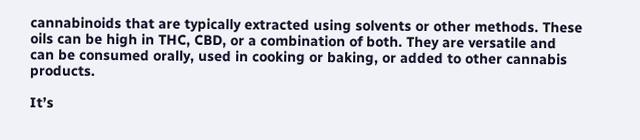cannabinoids that are typically extracted using solvents or other methods. These oils can be high in THC, CBD, or a combination of both. They are versatile and can be consumed orally, used in cooking or baking, or added to other cannabis products.

It’s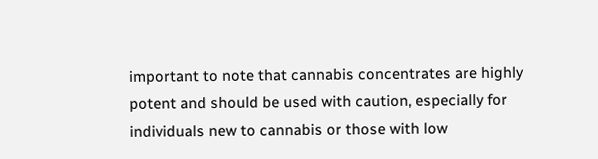important to note that cannabis concentrates are highly potent and should be used with caution, especially for individuals new to cannabis or those with low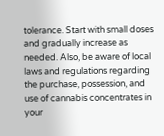tolerance. Start with small doses and gradually increase as needed. Also, be aware of local laws and regulations regarding the purchase, possession, and use of cannabis concentrates in your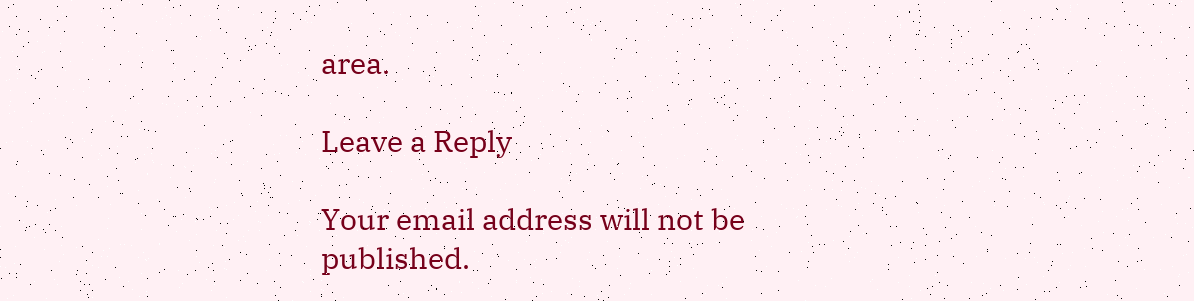area.

Leave a Reply

Your email address will not be published.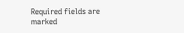Required fields are marked